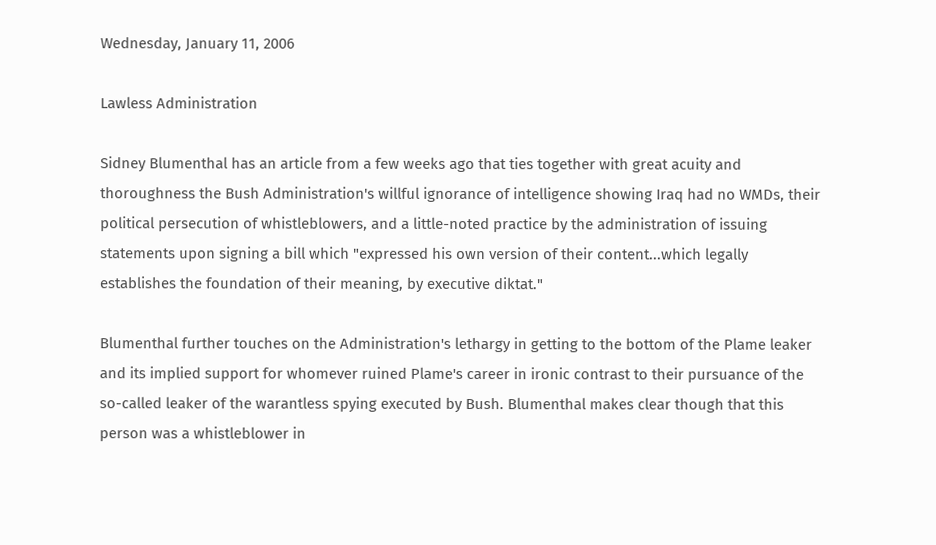Wednesday, January 11, 2006

Lawless Administration

Sidney Blumenthal has an article from a few weeks ago that ties together with great acuity and thoroughness the Bush Administration's willful ignorance of intelligence showing Iraq had no WMDs, their political persecution of whistleblowers, and a little-noted practice by the administration of issuing statements upon signing a bill which "expressed his own version of their content...which legally establishes the foundation of their meaning, by executive diktat."

Blumenthal further touches on the Administration's lethargy in getting to the bottom of the Plame leaker and its implied support for whomever ruined Plame's career in ironic contrast to their pursuance of the so-called leaker of the warantless spying executed by Bush. Blumenthal makes clear though that this person was a whistleblower in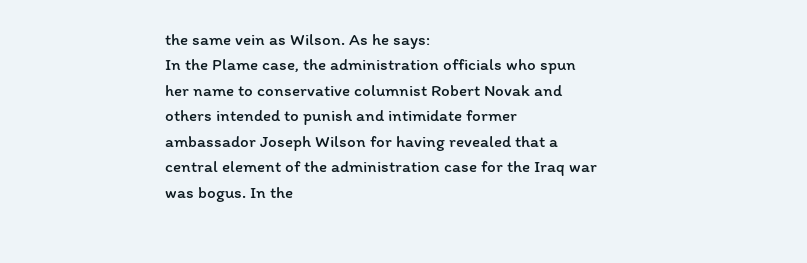the same vein as Wilson. As he says:
In the Plame case, the administration officials who spun her name to conservative columnist Robert Novak and others intended to punish and intimidate former ambassador Joseph Wilson for having revealed that a central element of the administration case for the Iraq war was bogus. In the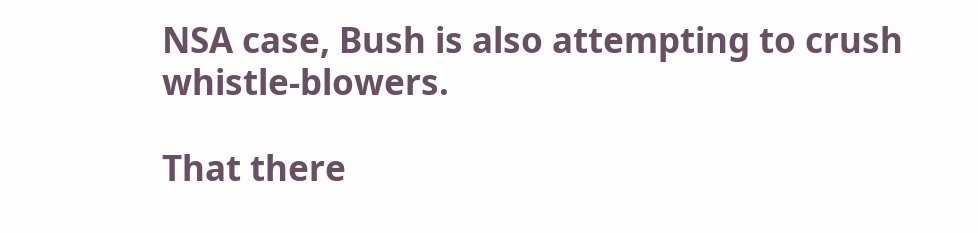NSA case, Bush is also attempting to crush whistle-blowers.

That there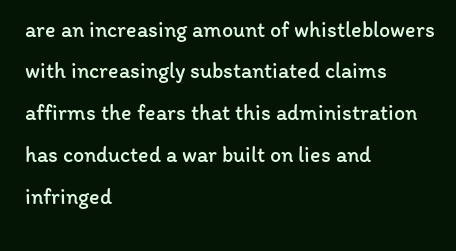are an increasing amount of whistleblowers with increasingly substantiated claims affirms the fears that this administration has conducted a war built on lies and infringed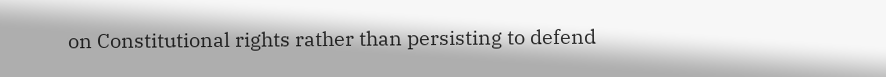on Constitutional rights rather than persisting to defend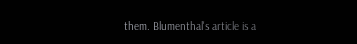them. Blumenthal's article is a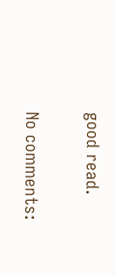good read.

No comments: